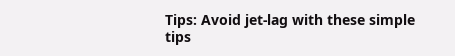Tips: Avoid jet-lag with these simple tips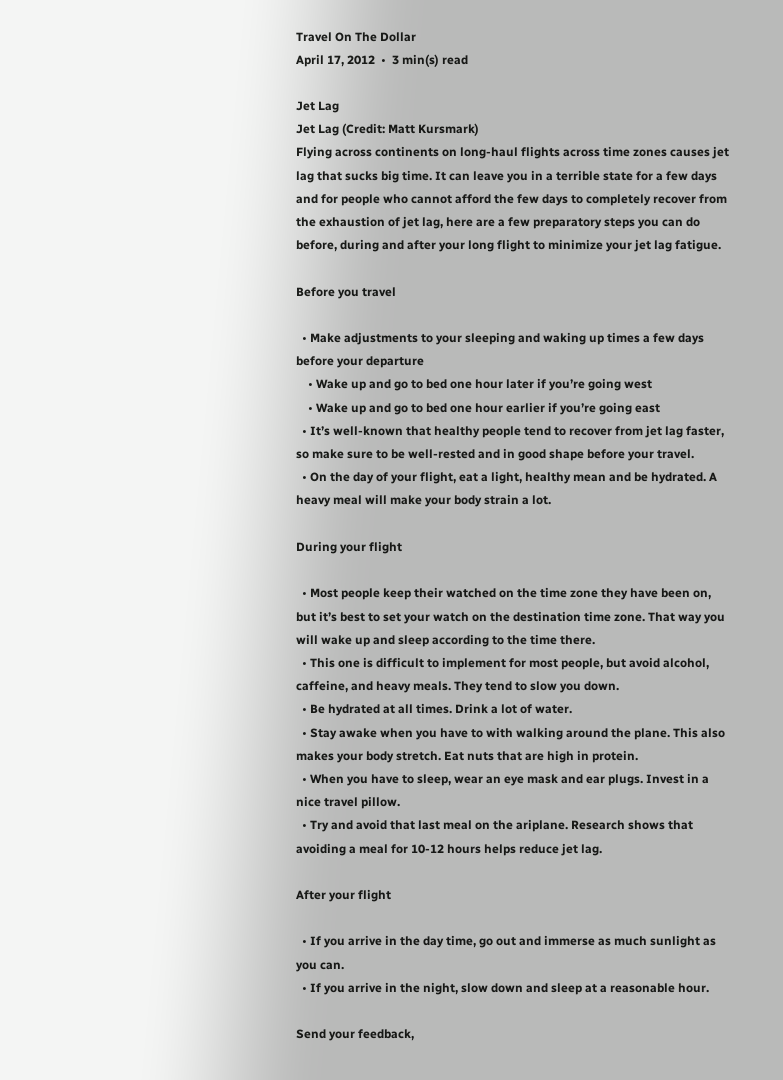Travel On The Dollar
April 17, 2012  •  3 min(s) read

Jet Lag
Jet Lag (Credit: Matt Kursmark)
Flying across continents on long-haul flights across time zones causes jet lag that sucks big time. It can leave you in a terrible state for a few days and for people who cannot afford the few days to completely recover from the exhaustion of jet lag, here are a few preparatory steps you can do before, during and after your long flight to minimize your jet lag fatigue.

Before you travel

  • Make adjustments to your sleeping and waking up times a few days before your departure
    • Wake up and go to bed one hour later if you’re going west
    • Wake up and go to bed one hour earlier if you’re going east
  • It’s well-known that healthy people tend to recover from jet lag faster, so make sure to be well-rested and in good shape before your travel.
  • On the day of your flight, eat a light, healthy mean and be hydrated. A heavy meal will make your body strain a lot.

During your flight

  • Most people keep their watched on the time zone they have been on, but it’s best to set your watch on the destination time zone. That way you will wake up and sleep according to the time there.
  • This one is difficult to implement for most people, but avoid alcohol, caffeine, and heavy meals. They tend to slow you down.
  • Be hydrated at all times. Drink a lot of water.
  • Stay awake when you have to with walking around the plane. This also makes your body stretch. Eat nuts that are high in protein.
  • When you have to sleep, wear an eye mask and ear plugs. Invest in a nice travel pillow.
  • Try and avoid that last meal on the ariplane. Research shows that avoiding a meal for 10-12 hours helps reduce jet lag.

After your flight

  • If you arrive in the day time, go out and immerse as much sunlight as you can.
  • If you arrive in the night, slow down and sleep at a reasonable hour.

Send your feedback,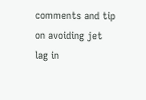comments and tip on avoiding jet lag in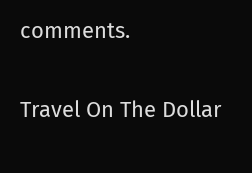comments.

Travel On The Dollar